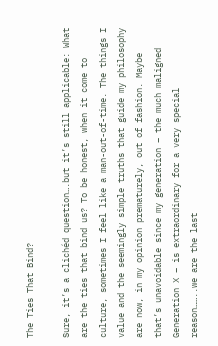The Ties That Bind?

Sure, it’s a clichéd question….but it’s still applicable: What are the ties that bind us? To be honest, when it come to culture, sometimes I feel like a man-out-of-time. The things I value and the seemingly simple truths that guide my philosophy are now, in my opinion prematurely, out of fashion. Maybe that’s unavoidable since my generation – the much maligned Generation X – is extraordinary for a very special reason……..we are the last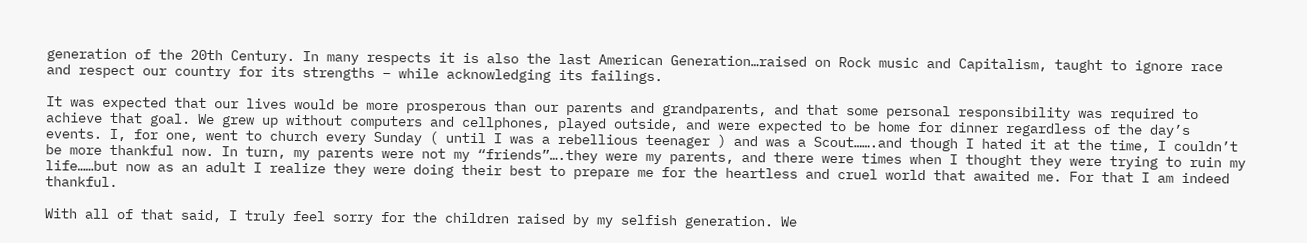generation of the 20th Century. In many respects it is also the last American Generation…raised on Rock music and Capitalism, taught to ignore race and respect our country for its strengths – while acknowledging its failings.

It was expected that our lives would be more prosperous than our parents and grandparents, and that some personal responsibility was required to achieve that goal. We grew up without computers and cellphones, played outside, and were expected to be home for dinner regardless of the day’s events. I, for one, went to church every Sunday ( until I was a rebellious teenager ) and was a Scout…….and though I hated it at the time, I couldn’t be more thankful now. In turn, my parents were not my “friends”….they were my parents, and there were times when I thought they were trying to ruin my life……but now as an adult I realize they were doing their best to prepare me for the heartless and cruel world that awaited me. For that I am indeed thankful.

With all of that said, I truly feel sorry for the children raised by my selfish generation. We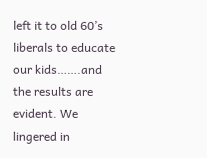left it to old 60’s liberals to educate our kids…….and the results are evident. We lingered in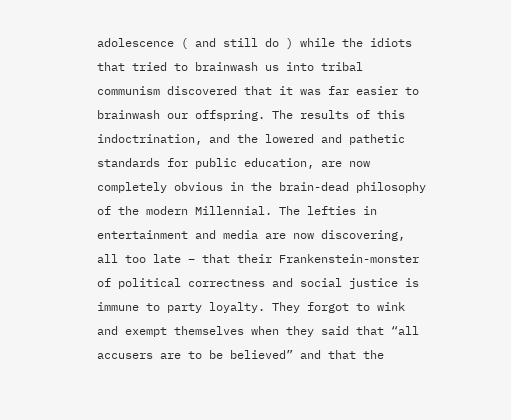adolescence ( and still do ) while the idiots that tried to brainwash us into tribal communism discovered that it was far easier to brainwash our offspring. The results of this indoctrination, and the lowered and pathetic standards for public education, are now completely obvious in the brain-dead philosophy of the modern Millennial. The lefties in entertainment and media are now discovering, all too late – that their Frankenstein-monster of political correctness and social justice is immune to party loyalty. They forgot to wink and exempt themselves when they said that “all accusers are to be believed” and that the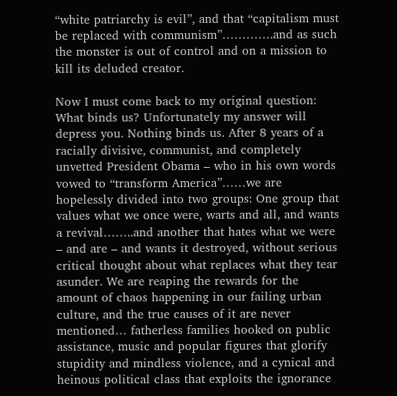“white patriarchy is evil”, and that “capitalism must be replaced with communism”………….and as such the monster is out of control and on a mission to kill its deluded creator.

Now I must come back to my original question: What binds us? Unfortunately my answer will depress you. Nothing binds us. After 8 years of a racially divisive, communist, and completely unvetted President Obama – who in his own words vowed to “transform America”……we are hopelessly divided into two groups: One group that values what we once were, warts and all, and wants a revival……..and another that hates what we were – and are – and wants it destroyed, without serious critical thought about what replaces what they tear asunder. We are reaping the rewards for the amount of chaos happening in our failing urban culture, and the true causes of it are never mentioned… fatherless families hooked on public assistance, music and popular figures that glorify stupidity and mindless violence, and a cynical and heinous political class that exploits the ignorance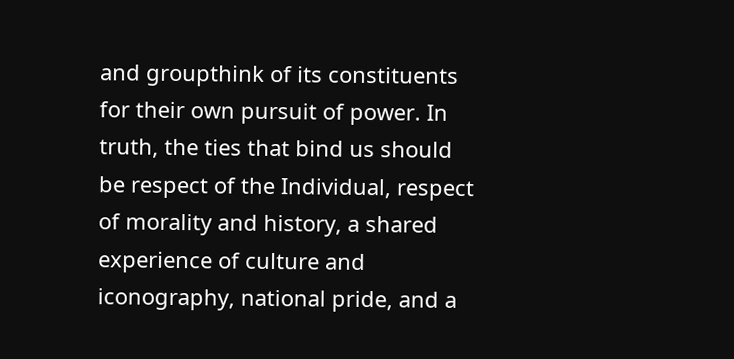and groupthink of its constituents for their own pursuit of power. In truth, the ties that bind us should be respect of the Individual, respect of morality and history, a shared experience of culture and iconography, national pride, and a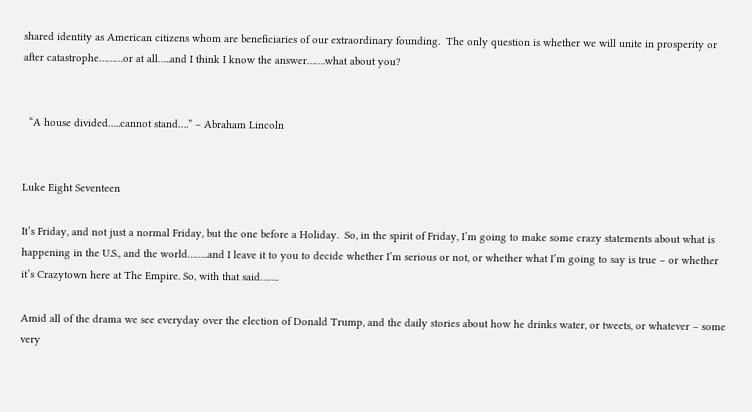shared identity as American citizens whom are beneficiaries of our extraordinary founding.  The only question is whether we will unite in prosperity or after catastrophe………or at all…..and I think I know the answer…….what about you?


  “A house divided…..cannot stand….” – Abraham Lincoln


Luke Eight Seventeen

It’s Friday, and not just a normal Friday, but the one before a Holiday.  So, in the spirit of Friday, I’m going to make some crazy statements about what is happening in the U.S., and the world……..and I leave it to you to decide whether I’m serious or not, or whether what I’m going to say is true – or whether it’s Crazytown here at The Empire. So, with that said…….

Amid all of the drama we see everyday over the election of Donald Trump, and the daily stories about how he drinks water, or tweets, or whatever – some very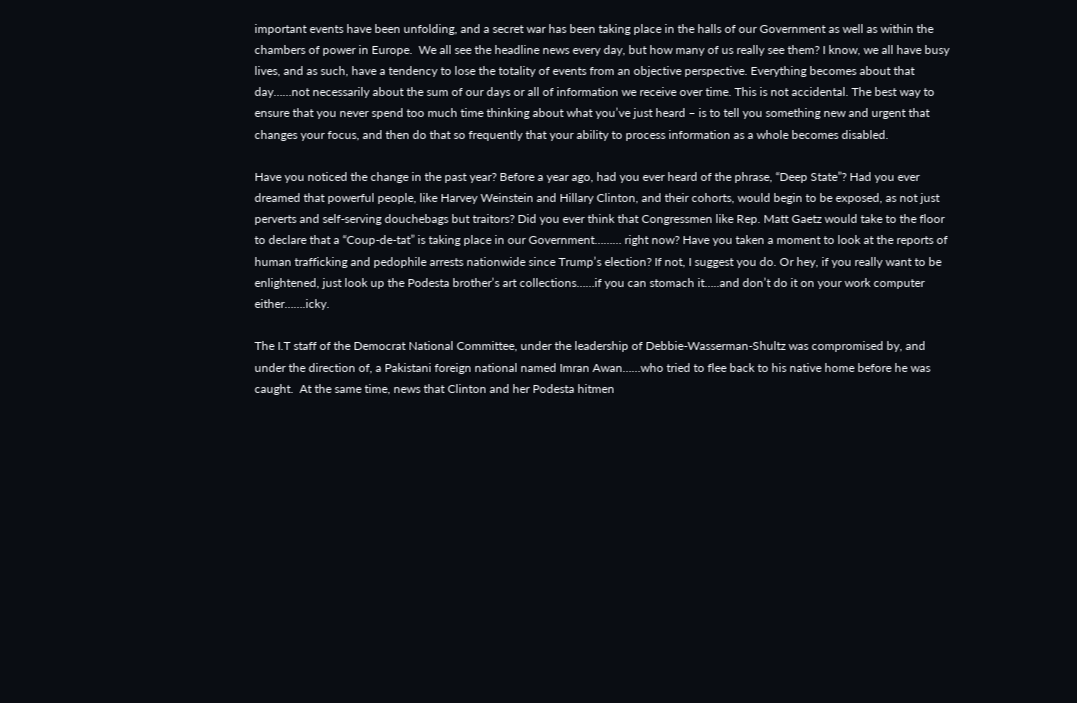important events have been unfolding, and a secret war has been taking place in the halls of our Government as well as within the chambers of power in Europe.  We all see the headline news every day, but how many of us really see them? I know, we all have busy lives, and as such, have a tendency to lose the totality of events from an objective perspective. Everything becomes about that day……not necessarily about the sum of our days or all of information we receive over time. This is not accidental. The best way to ensure that you never spend too much time thinking about what you’ve just heard – is to tell you something new and urgent that changes your focus, and then do that so frequently that your ability to process information as a whole becomes disabled.

Have you noticed the change in the past year? Before a year ago, had you ever heard of the phrase, “Deep State”? Had you ever dreamed that powerful people, like Harvey Weinstein and Hillary Clinton, and their cohorts, would begin to be exposed, as not just perverts and self-serving douchebags but traitors? Did you ever think that Congressmen like Rep. Matt Gaetz would take to the floor to declare that a “Coup-de-tat” is taking place in our Government……… right now? Have you taken a moment to look at the reports of human trafficking and pedophile arrests nationwide since Trump’s election? If not, I suggest you do. Or hey, if you really want to be enlightened, just look up the Podesta brother’s art collections……if you can stomach it…..and don’t do it on your work computer either…….icky.

The I.T staff of the Democrat National Committee, under the leadership of Debbie-Wasserman-Shultz was compromised by, and under the direction of, a Pakistani foreign national named Imran Awan……who tried to flee back to his native home before he was caught.  At the same time, news that Clinton and her Podesta hitmen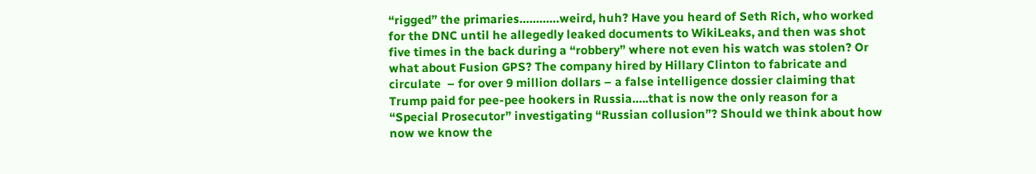“rigged” the primaries…………weird, huh? Have you heard of Seth Rich, who worked for the DNC until he allegedly leaked documents to WikiLeaks, and then was shot five times in the back during a “robbery” where not even his watch was stolen? Or what about Fusion GPS? The company hired by Hillary Clinton to fabricate and circulate  – for over 9 million dollars – a false intelligence dossier claiming that Trump paid for pee-pee hookers in Russia…..that is now the only reason for a “Special Prosecutor” investigating “Russian collusion”? Should we think about how now we know the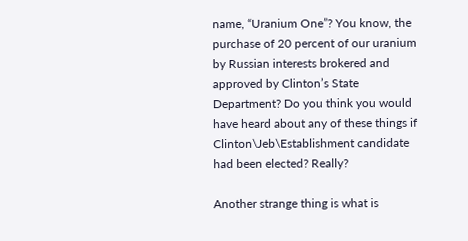name, “Uranium One”? You know, the purchase of 20 percent of our uranium by Russian interests brokered and approved by Clinton’s State Department? Do you think you would have heard about any of these things if Clinton\Jeb\Establishment candidate had been elected? Really?

Another strange thing is what is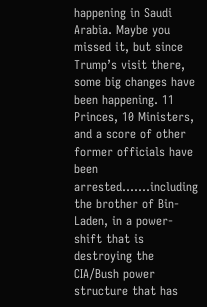happening in Saudi Arabia. Maybe you missed it, but since Trump’s visit there, some big changes have been happening. 11 Princes, 10 Ministers, and a score of other former officials have been arrested…….including the brother of Bin-Laden, in a power-shift that is destroying the CIA/Bush power structure that has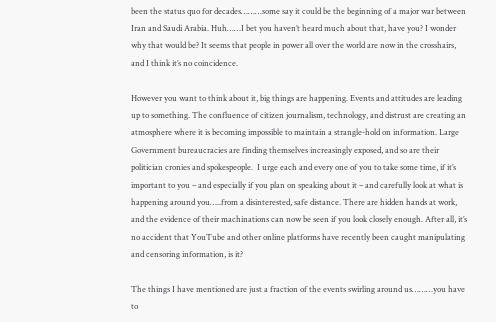been the status quo for decades………some say it could be the beginning of a major war between Iran and Saudi Arabia. Huh……I bet you haven’t heard much about that, have you? I wonder why that would be? It seems that people in power all over the world are now in the crosshairs, and I think it’s no coincidence.

However you want to think about it, big things are happening. Events and attitudes are leading up to something. The confluence of citizen journalism, technology, and distrust are creating an atmosphere where it is becoming impossible to maintain a strangle-hold on information. Large Government bureaucracies are finding themselves increasingly exposed, and so are their politician cronies and spokespeople.  I urge each and every one of you to take some time, if it’s important to you – and especially if you plan on speaking about it – and carefully look at what is happening around you…..from a disinterested, safe distance. There are hidden hands at work, and the evidence of their machinations can now be seen if you look closely enough. After all, it’s no accident that YouTube and other online platforms have recently been caught manipulating and censoring information, is it?

The things I have mentioned are just a fraction of the events swirling around us………you have to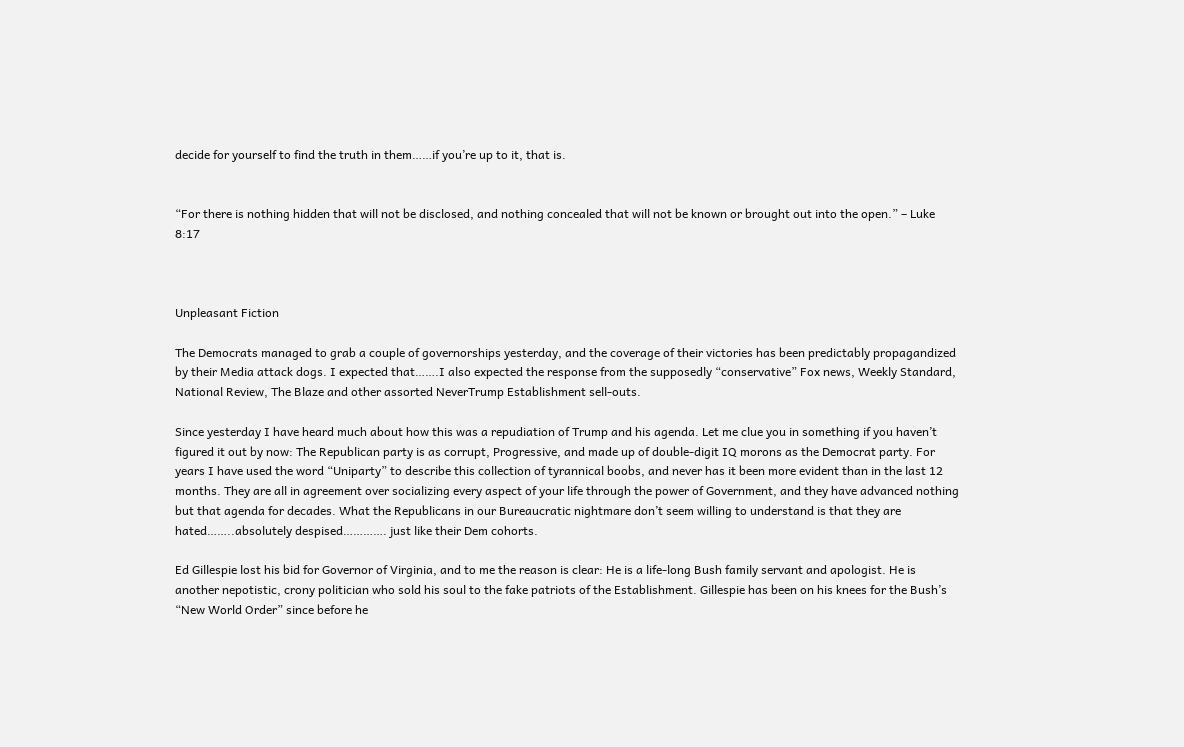decide for yourself to find the truth in them……if you’re up to it, that is.


“For there is nothing hidden that will not be disclosed, and nothing concealed that will not be known or brought out into the open.” – Luke 8:17



Unpleasant Fiction

The Democrats managed to grab a couple of governorships yesterday, and the coverage of their victories has been predictably propagandized by their Media attack dogs. I expected that…….I also expected the response from the supposedly “conservative” Fox news, Weekly Standard, National Review, The Blaze and other assorted NeverTrump Establishment sell-outs.

Since yesterday I have heard much about how this was a repudiation of Trump and his agenda. Let me clue you in something if you haven’t figured it out by now: The Republican party is as corrupt, Progressive, and made up of double-digit IQ morons as the Democrat party. For years I have used the word “Uniparty” to describe this collection of tyrannical boobs, and never has it been more evident than in the last 12 months. They are all in agreement over socializing every aspect of your life through the power of Government, and they have advanced nothing but that agenda for decades. What the Republicans in our Bureaucratic nightmare don’t seem willing to understand is that they are hated……..absolutely despised…………. just like their Dem cohorts.

Ed Gillespie lost his bid for Governor of Virginia, and to me the reason is clear: He is a life-long Bush family servant and apologist. He is another nepotistic, crony politician who sold his soul to the fake patriots of the Establishment. Gillespie has been on his knees for the Bush’s “New World Order” since before he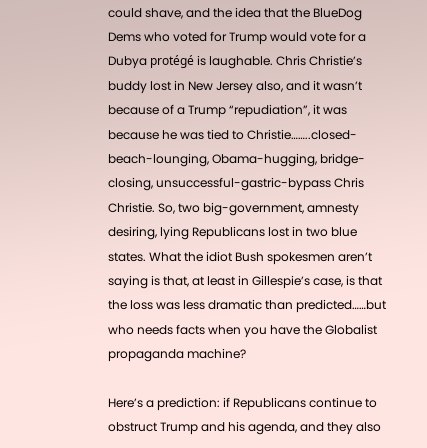could shave, and the idea that the BlueDog Dems who voted for Trump would vote for a Dubya protégé is laughable. Chris Christie’s buddy lost in New Jersey also, and it wasn’t because of a Trump “repudiation”, it was because he was tied to Christie……..closed-beach-lounging, Obama-hugging, bridge-closing, unsuccessful-gastric-bypass Chris Christie. So, two big-government, amnesty desiring, lying Republicans lost in two blue states. What the idiot Bush spokesmen aren’t saying is that, at least in Gillespie’s case, is that the loss was less dramatic than predicted……but who needs facts when you have the Globalist propaganda machine?

Here’s a prediction: if Republicans continue to obstruct Trump and his agenda, and they also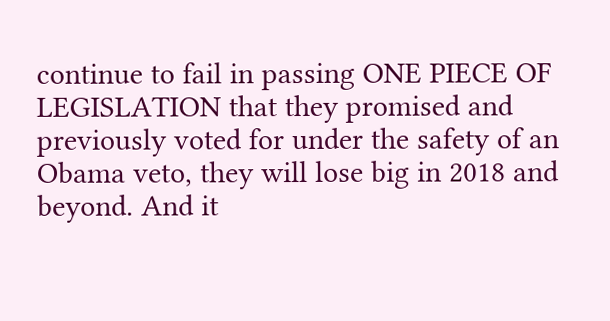continue to fail in passing ONE PIECE OF LEGISLATION that they promised and previously voted for under the safety of an Obama veto, they will lose big in 2018 and beyond. And it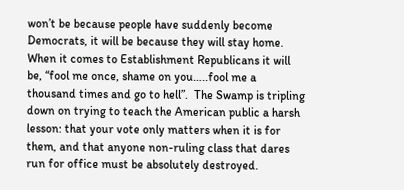won’t be because people have suddenly become Democrats, it will be because they will stay home. When it comes to Establishment Republicans it will be, “fool me once, shame on you…..fool me a thousand times and go to hell”.  The Swamp is tripling down on trying to teach the American public a harsh lesson: that your vote only matters when it is for them, and that anyone non-ruling class that dares run for office must be absolutely destroyed.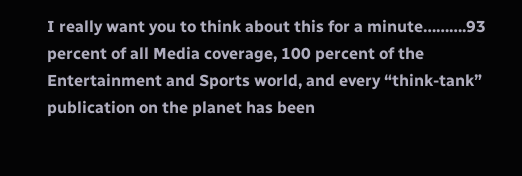I really want you to think about this for a minute……….93 percent of all Media coverage, 100 percent of the Entertainment and Sports world, and every “think-tank” publication on the planet has been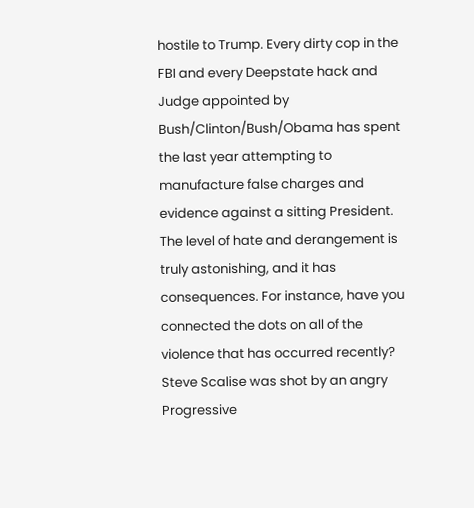hostile to Trump. Every dirty cop in the FBI and every Deepstate hack and Judge appointed by Bush/Clinton/Bush/Obama has spent the last year attempting to manufacture false charges and evidence against a sitting President. The level of hate and derangement is truly astonishing, and it has consequences. For instance, have you connected the dots on all of the violence that has occurred recently? Steve Scalise was shot by an angry Progressive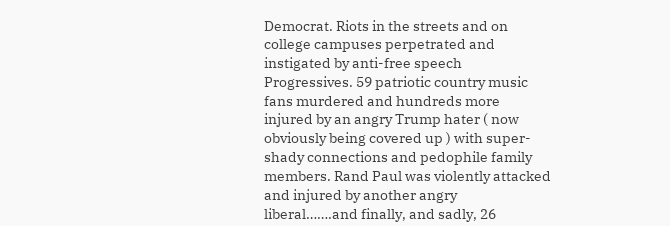Democrat. Riots in the streets and on college campuses perpetrated and instigated by anti-free speech Progressives. 59 patriotic country music fans murdered and hundreds more injured by an angry Trump hater ( now obviously being covered up ) with super-shady connections and pedophile family members. Rand Paul was violently attacked and injured by another angry liberal…….and finally, and sadly, 26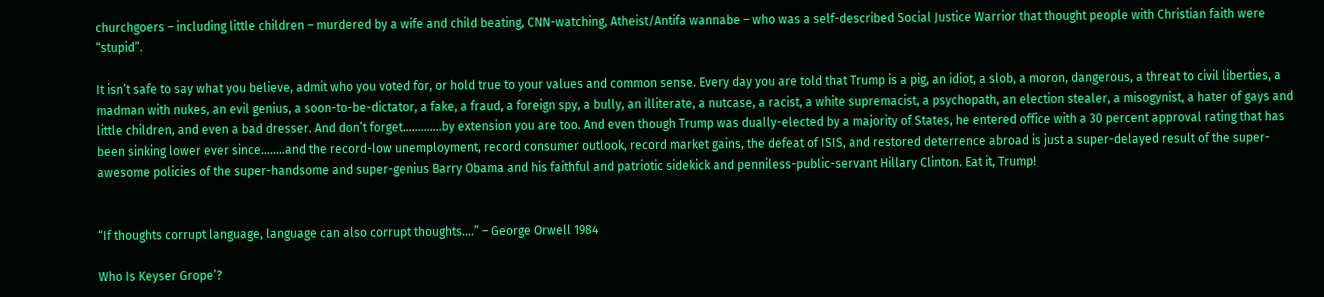churchgoers – including little children – murdered by a wife and child beating, CNN-watching, Atheist/Antifa wannabe – who was a self-described Social Justice Warrior that thought people with Christian faith were “stupid”.

It isn’t safe to say what you believe, admit who you voted for, or hold true to your values and common sense. Every day you are told that Trump is a pig, an idiot, a slob, a moron, dangerous, a threat to civil liberties, a madman with nukes, an evil genius, a soon-to-be-dictator, a fake, a fraud, a foreign spy, a bully, an illiterate, a nutcase, a racist, a white supremacist, a psychopath, an election stealer, a misogynist, a hater of gays and little children, and even a bad dresser. And don’t forget………….by extension you are too. And even though Trump was dually-elected by a majority of States, he entered office with a 30 percent approval rating that has been sinking lower ever since……..and the record-low unemployment, record consumer outlook, record market gains, the defeat of ISIS, and restored deterrence abroad is just a super-delayed result of the super-awesome policies of the super-handsome and super-genius Barry Obama and his faithful and patriotic sidekick and penniless-public-servant Hillary Clinton. Eat it, Trump!


“If thoughts corrupt language, language can also corrupt thoughts….” – George Orwell 1984

Who Is Keyser Grope’?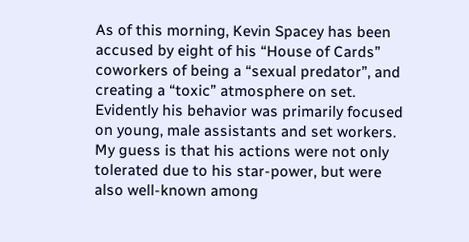As of this morning, Kevin Spacey has been accused by eight of his “House of Cards” coworkers of being a “sexual predator”, and creating a “toxic” atmosphere on set. Evidently his behavior was primarily focused on young, male assistants and set workers. My guess is that his actions were not only tolerated due to his star-power, but were also well-known among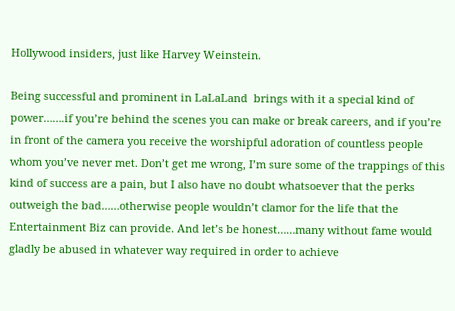Hollywood insiders, just like Harvey Weinstein.

Being successful and prominent in LaLaLand  brings with it a special kind of power…….if you’re behind the scenes you can make or break careers, and if you’re in front of the camera you receive the worshipful adoration of countless people whom you’ve never met. Don’t get me wrong, I’m sure some of the trappings of this kind of success are a pain, but I also have no doubt whatsoever that the perks outweigh the bad……otherwise people wouldn’t clamor for the life that the Entertainment Biz can provide. And let’s be honest……many without fame would gladly be abused in whatever way required in order to achieve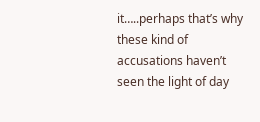it…..perhaps that’s why these kind of accusations haven’t seen the light of day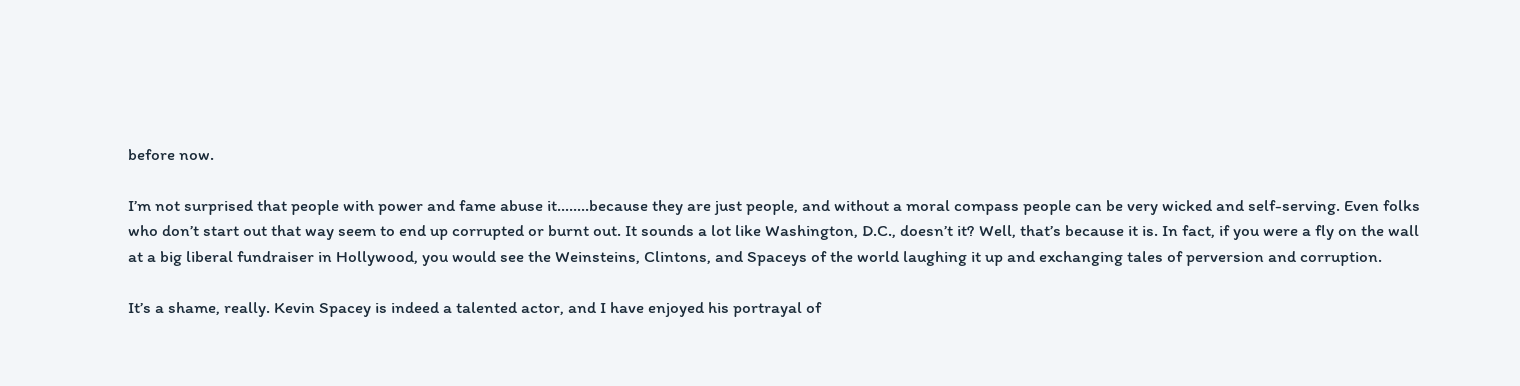before now.

I’m not surprised that people with power and fame abuse it……..because they are just people, and without a moral compass people can be very wicked and self-serving. Even folks who don’t start out that way seem to end up corrupted or burnt out. It sounds a lot like Washington, D.C., doesn’t it? Well, that’s because it is. In fact, if you were a fly on the wall at a big liberal fundraiser in Hollywood, you would see the Weinsteins, Clintons, and Spaceys of the world laughing it up and exchanging tales of perversion and corruption.

It’s a shame, really. Kevin Spacey is indeed a talented actor, and I have enjoyed his portrayal of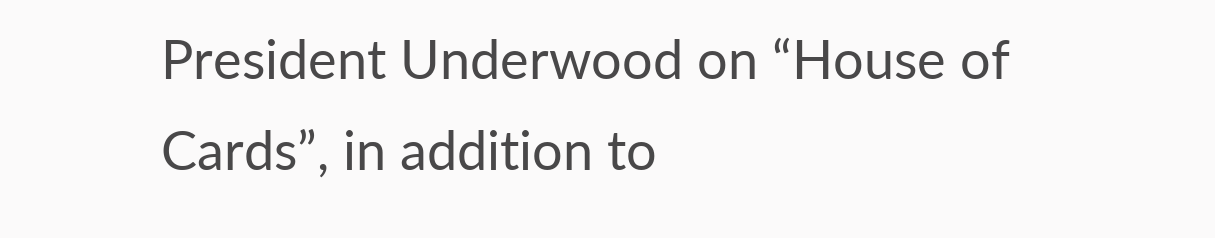President Underwood on “House of Cards”, in addition to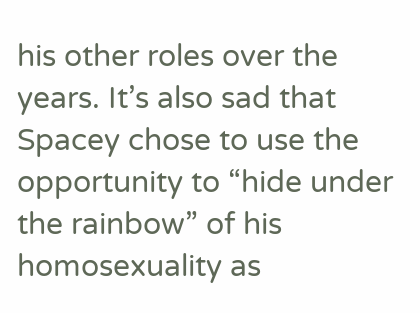his other roles over the years. It’s also sad that Spacey chose to use the opportunity to “hide under the rainbow” of his homosexuality as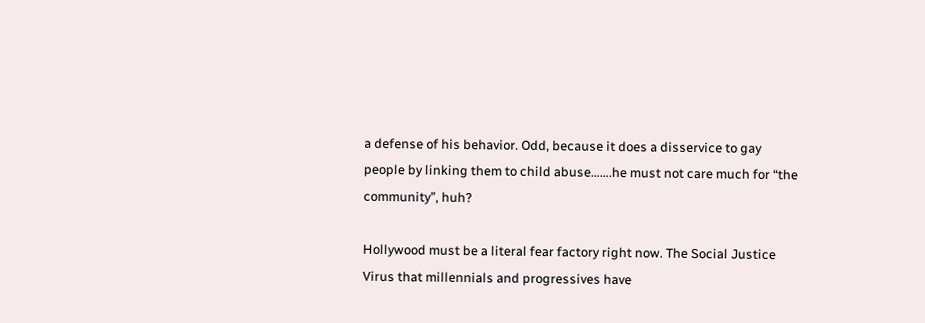a defense of his behavior. Odd, because it does a disservice to gay people by linking them to child abuse…….he must not care much for “the community”, huh?

Hollywood must be a literal fear factory right now. The Social Justice Virus that millennials and progressives have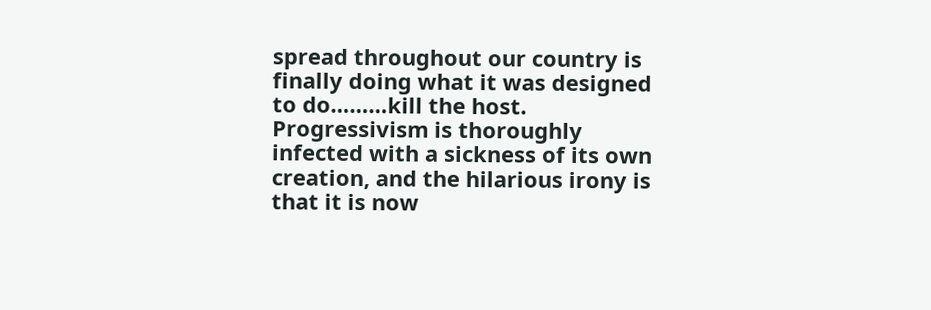spread throughout our country is finally doing what it was designed to do………kill the host. Progressivism is thoroughly infected with a sickness of its own creation, and the hilarious irony is that it is now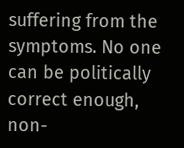suffering from the symptoms. No one can be politically correct enough, non-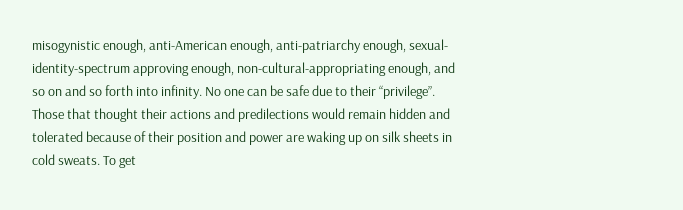misogynistic enough, anti-American enough, anti-patriarchy enough, sexual-identity-spectrum approving enough, non-cultural-appropriating enough, and so on and so forth into infinity. No one can be safe due to their “privilege”. Those that thought their actions and predilections would remain hidden and tolerated because of their position and power are waking up on silk sheets in cold sweats. To get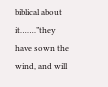biblical about it…….”they have sown the wind, and will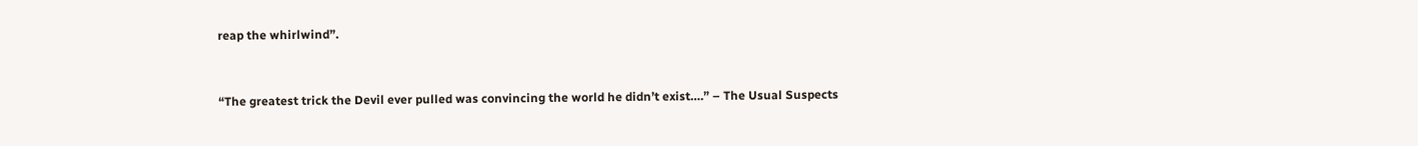reap the whirlwind”.


“The greatest trick the Devil ever pulled was convincing the world he didn’t exist….” – The Usual Suspects